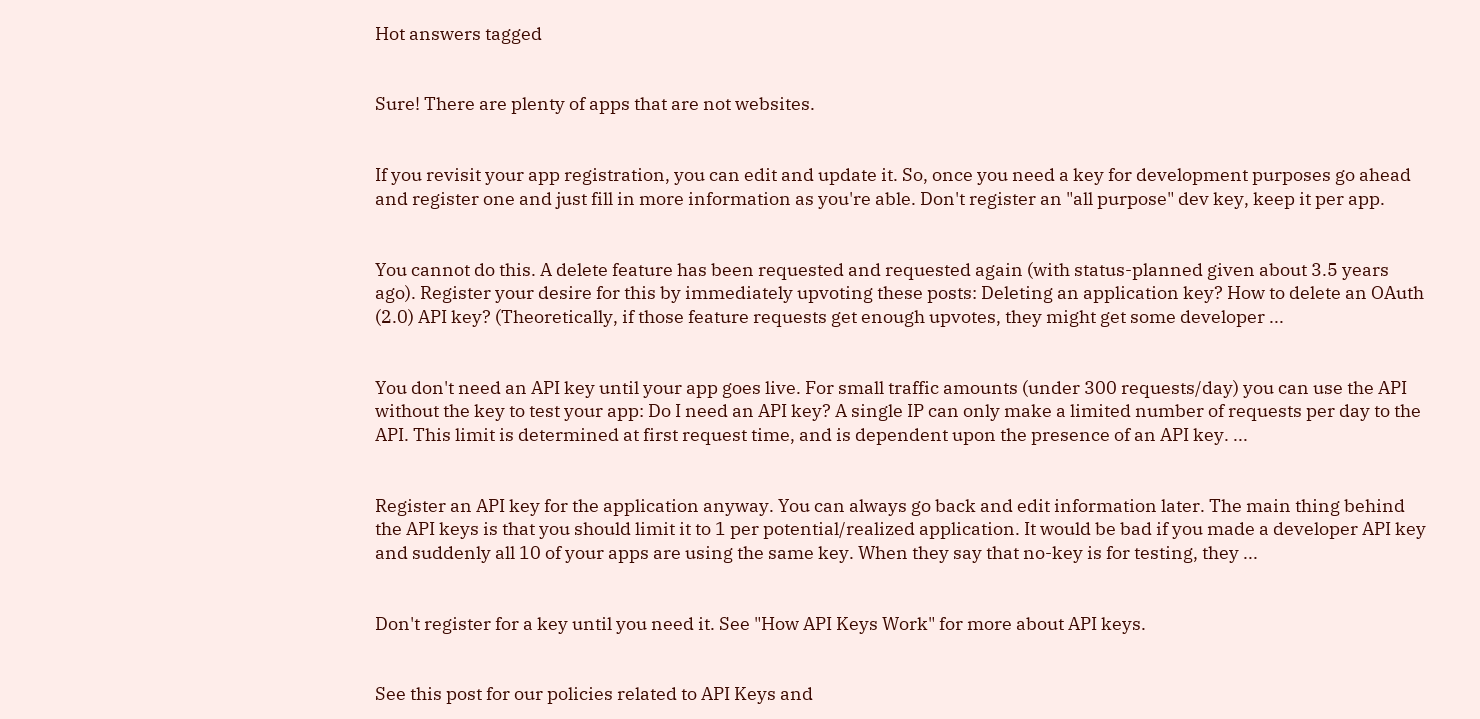Hot answers tagged


Sure! There are plenty of apps that are not websites.


If you revisit your app registration, you can edit and update it. So, once you need a key for development purposes go ahead and register one and just fill in more information as you're able. Don't register an "all purpose" dev key, keep it per app.


You cannot do this. A delete feature has been requested and requested again (with status-planned given about 3.5 years ago). Register your desire for this by immediately upvoting these posts: Deleting an application key? How to delete an OAuth (2.0) API key? (Theoretically, if those feature requests get enough upvotes, they might get some developer ...


You don't need an API key until your app goes live. For small traffic amounts (under 300 requests/day) you can use the API without the key to test your app: Do I need an API key? A single IP can only make a limited number of requests per day to the API. This limit is determined at first request time, and is dependent upon the presence of an API key. ...


Register an API key for the application anyway. You can always go back and edit information later. The main thing behind the API keys is that you should limit it to 1 per potential/realized application. It would be bad if you made a developer API key and suddenly all 10 of your apps are using the same key. When they say that no-key is for testing, they ...


Don't register for a key until you need it. See "How API Keys Work" for more about API keys.


See this post for our policies related to API Keys and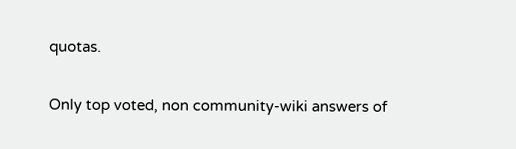quotas.

Only top voted, non community-wiki answers of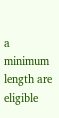a minimum length are eligible